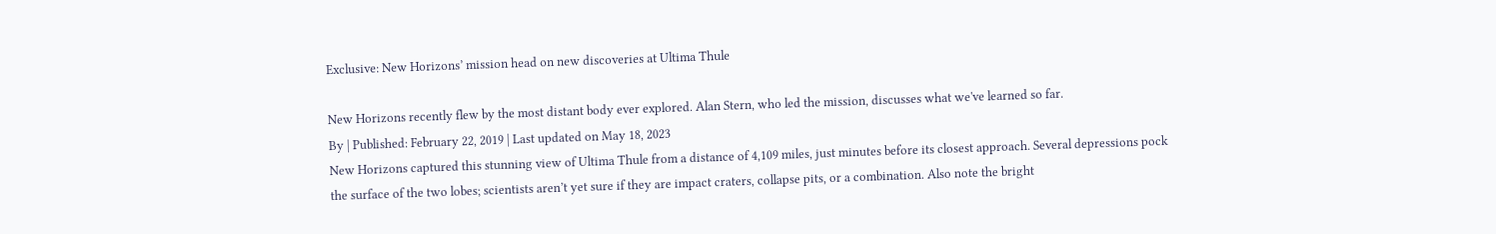Exclusive: New Horizons’ mission head on new discoveries at Ultima Thule

New Horizons recently flew by the most distant body ever explored. Alan Stern, who led the mission, discusses what we've learned so far.
By | Published: February 22, 2019 | Last updated on May 18, 2023
New Horizons captured this stunning view of Ultima Thule from a distance of 4,109 miles, just minutes before its closest approach. Several depressions pock the surface of the two lobes; scientists aren’t yet sure if they are impact craters, collapse pits, or a combination. Also note the bright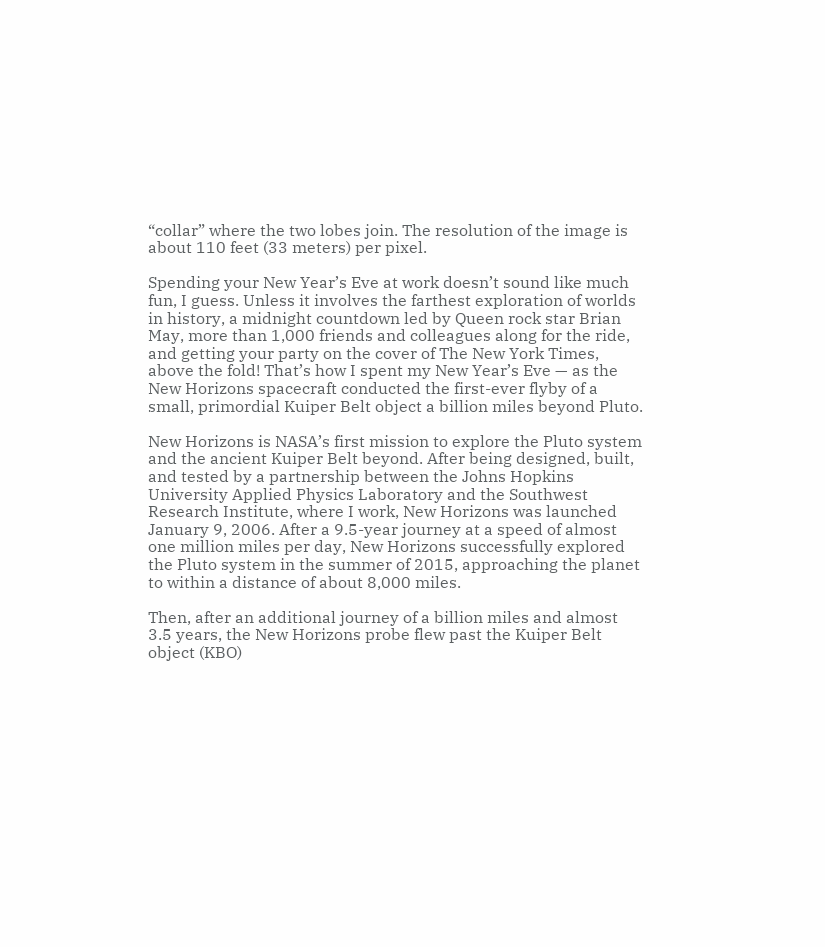“collar” where the two lobes join. The resolution of the image is about 110 feet (33 meters) per pixel.

Spending your New Year’s Eve at work doesn’t sound like much fun, I guess. Unless it involves the farthest exploration of worlds in history, a midnight countdown led by Queen rock star Brian May, more than 1,000 friends and colleagues along for the ride, and getting your party on the cover of The New York Times, above the fold! That’s how I spent my New Year’s Eve — as the New Horizons spacecraft conducted the first-ever flyby of a small, primordial Kuiper Belt object a billion miles beyond Pluto.

New Horizons is NASA’s first mission to explore the Pluto system and the ancient Kuiper Belt beyond. After being designed, built, and tested by a partnership between the Johns Hopkins University Applied Physics Laboratory and the Southwest Research Institute, where I work, New Horizons was launched January 9, 2006. After a 9.5-year journey at a speed of almost one million miles per day, New Horizons successfully explored the Pluto system in the summer of 2015, approaching the planet to within a distance of about 8,000 miles.

Then, after an additional journey of a billion miles and almost 3.5 years, the New Horizons probe flew past the Kuiper Belt object (KBO)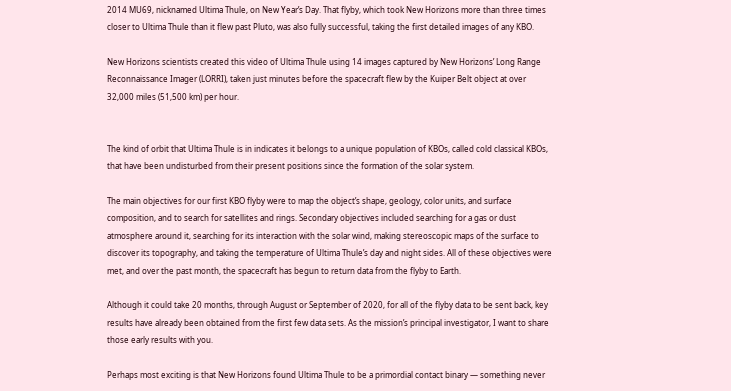2014 MU69, nicknamed Ultima Thule, on New Year’s Day. That flyby, which took New Horizons more than three times closer to Ultima Thule than it flew past Pluto, was also fully successful, taking the first detailed images of any KBO.

New Horizons scientists created this video of Ultima Thule using 14 images captured by New Horizons’ Long Range Reconnaissance Imager (LORRI), taken just minutes before the spacecraft flew by the Kuiper Belt object at over 32,000 miles (51,500 km) per hour.


The kind of orbit that Ultima Thule is in indicates it belongs to a unique population of KBOs, called cold classical KBOs, that have been undisturbed from their present positions since the formation of the solar system.

The main objectives for our first KBO flyby were to map the object’s shape, geology, color units, and surface composition, and to search for satellites and rings. Secondary objectives included searching for a gas or dust atmosphere around it, searching for its interaction with the solar wind, making stereoscopic maps of the surface to discover its topography, and taking the temperature of Ultima Thule’s day and night sides. All of these objectives were met, and over the past month, the spacecraft has begun to return data from the flyby to Earth.

Although it could take 20 months, through August or September of 2020, for all of the flyby data to be sent back, key results have already been obtained from the first few data sets. As the mission’s principal investigator, I want to share those early results with you.

Perhaps most exciting is that New Horizons found Ultima Thule to be a primordial contact binary — something never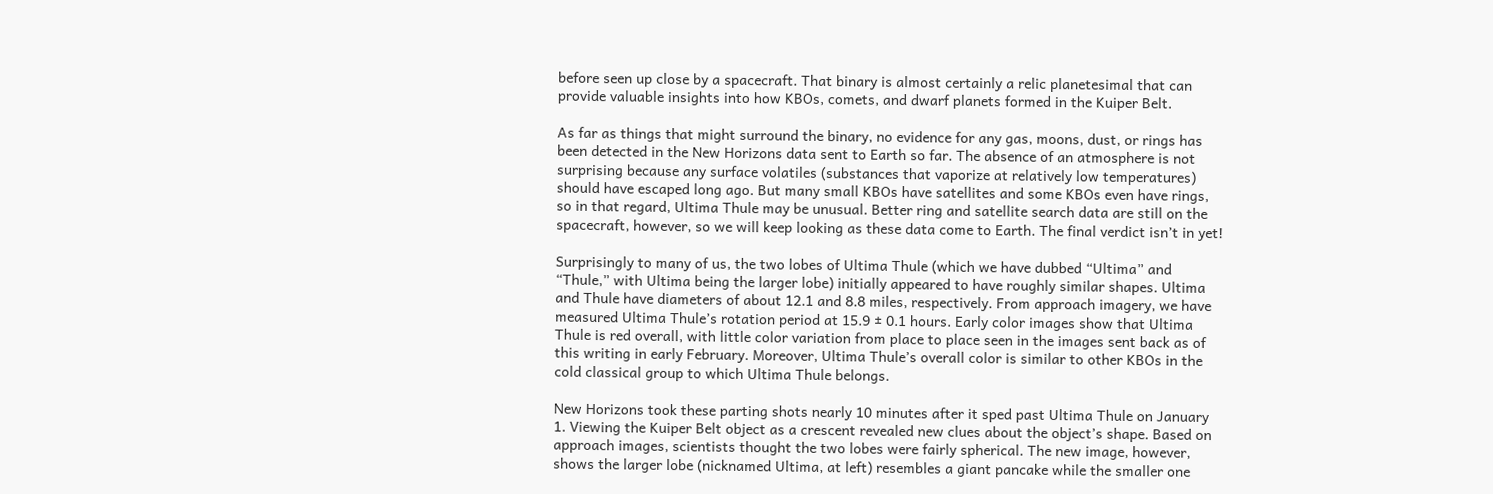before seen up close by a spacecraft. That binary is almost certainly a relic planetesimal that can provide valuable insights into how KBOs, comets, and dwarf planets formed in the Kuiper Belt.

As far as things that might surround the binary, no evidence for any gas, moons, dust, or rings has been detected in the New Horizons data sent to Earth so far. The absence of an atmosphere is not surprising because any surface volatiles (substances that vaporize at relatively low temperatures) should have escaped long ago. But many small KBOs have satellites and some KBOs even have rings, so in that regard, Ultima Thule may be unusual. Better ring and satellite search data are still on the spacecraft, however, so we will keep looking as these data come to Earth. The final verdict isn’t in yet!

Surprisingly to many of us, the two lobes of Ultima Thule (which we have dubbed “Ultima” and “Thule,” with Ultima being the larger lobe) initially appeared to have roughly similar shapes. Ultima and Thule have diameters of about 12.1 and 8.8 miles, respectively. From approach imagery, we have measured Ultima Thule’s rotation period at 15.9 ± 0.1 hours. Early color images show that Ultima Thule is red overall, with little color variation from place to place seen in the images sent back as of this writing in early February. Moreover, Ultima Thule’s overall color is similar to other KBOs in the cold classical group to which Ultima Thule belongs.

New Horizons took these parting shots nearly 10 minutes after it sped past Ultima Thule on January 1. Viewing the Kuiper Belt object as a crescent revealed new clues about the object’s shape. Based on approach images, scientists thought the two lobes were fairly spherical. The new image, however, shows the larger lobe (nicknamed Ultima, at left) resembles a giant pancake while the smaller one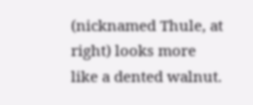(nicknamed Thule, at right) looks more like a dented walnut.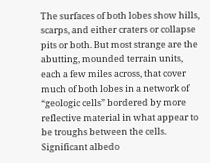The surfaces of both lobes show hills, scarps, and either craters or collapse pits or both. But most strange are the abutting, mounded terrain units, each a few miles across, that cover much of both lobes in a network of “geologic cells” bordered by more reflective material in what appear to be troughs between the cells. Significant albedo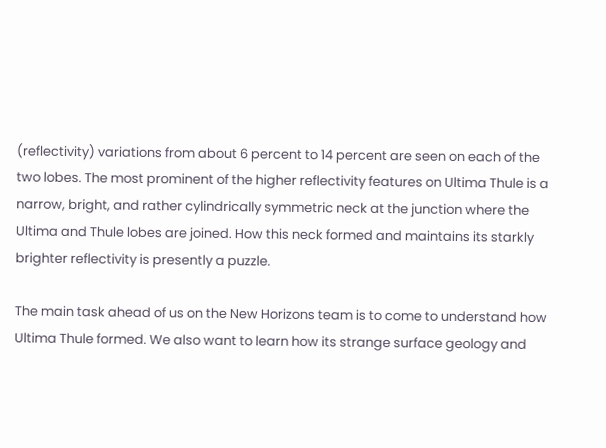(reflectivity) variations from about 6 percent to 14 percent are seen on each of the two lobes. The most prominent of the higher reflectivity features on Ultima Thule is a narrow, bright, and rather cylindrically symmetric neck at the junction where the Ultima and Thule lobes are joined. How this neck formed and maintains its starkly brighter reflectivity is presently a puzzle.

The main task ahead of us on the New Horizons team is to come to understand how Ultima Thule formed. We also want to learn how its strange surface geology and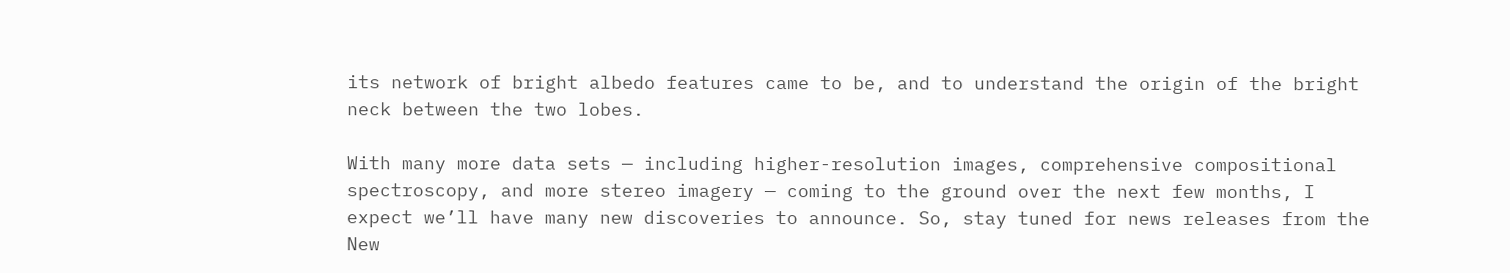its network of bright albedo features came to be, and to understand the origin of the bright neck between the two lobes.

With many more data sets — including higher-resolution images, comprehensive compositional spectroscopy, and more stereo imagery — coming to the ground over the next few months, I expect we’ll have many new discoveries to announce. So, stay tuned for news releases from the New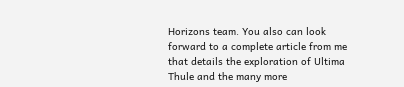Horizons team. You also can look forward to a complete article from me that details the exploration of Ultima Thule and the many more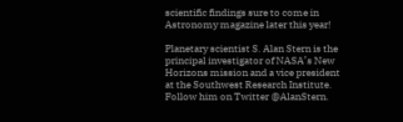scientific findings sure to come in Astronomy magazine later this year!

Planetary scientist S. Alan Stern is the principal investigator of NASA’s New Horizons mission and a vice president at the Southwest Research Institute. Follow him on Twitter @AlanStern.